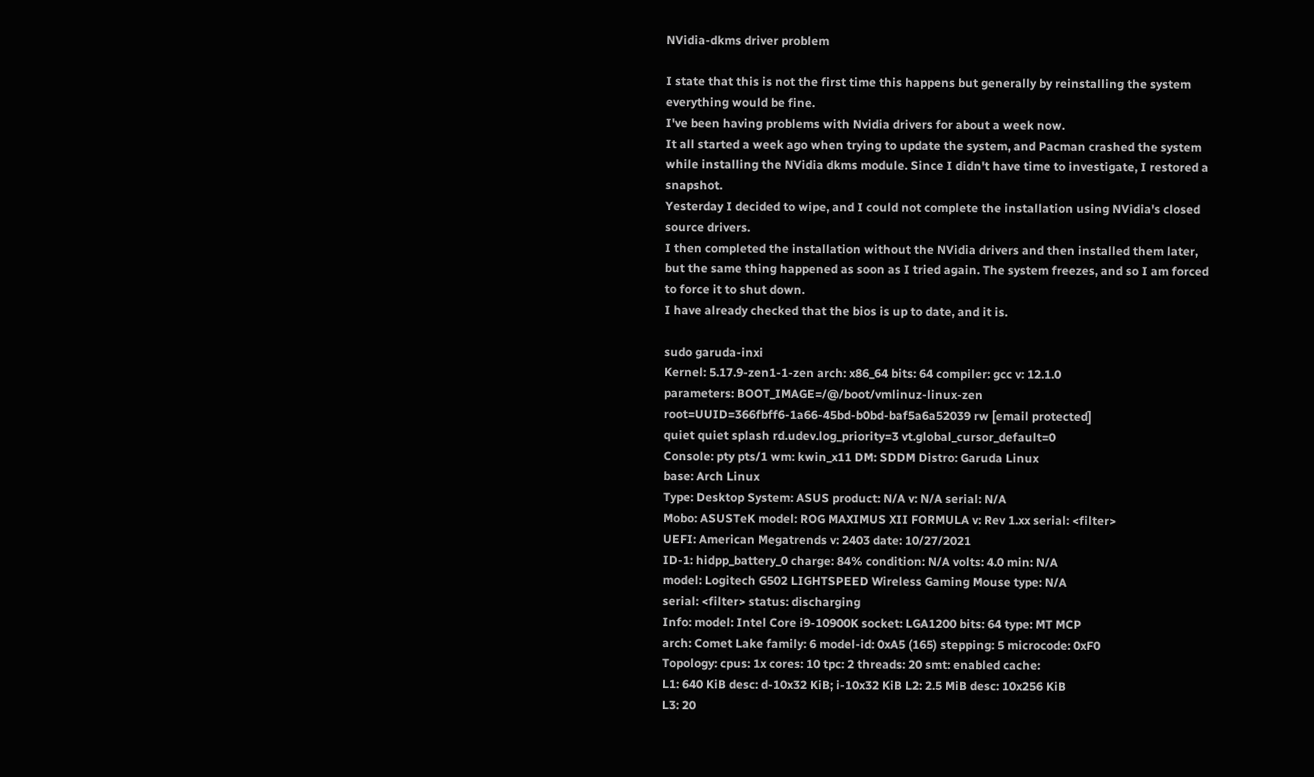NVidia-dkms driver problem

I state that this is not the first time this happens but generally by reinstalling the system everything would be fine.
I've been having problems with Nvidia drivers for about a week now.
It all started a week ago when trying to update the system, and Pacman crashed the system while installing the NVidia dkms module. Since I didn't have time to investigate, I restored a snapshot.
Yesterday I decided to wipe, and I could not complete the installation using NVidia's closed source drivers.
I then completed the installation without the NVidia drivers and then installed them later, but the same thing happened as soon as I tried again. The system freezes, and so I am forced to force it to shut down.
I have already checked that the bios is up to date, and it is.

sudo garuda-inxi
Kernel: 5.17.9-zen1-1-zen arch: x86_64 bits: 64 compiler: gcc v: 12.1.0
parameters: BOOT_IMAGE=/@/boot/vmlinuz-linux-zen
root=UUID=366fbff6-1a66-45bd-b0bd-baf5a6a52039 rw [email protected]
quiet quiet splash rd.udev.log_priority=3 vt.global_cursor_default=0
Console: pty pts/1 wm: kwin_x11 DM: SDDM Distro: Garuda Linux
base: Arch Linux
Type: Desktop System: ASUS product: N/A v: N/A serial: N/A
Mobo: ASUSTeK model: ROG MAXIMUS XII FORMULA v: Rev 1.xx serial: <filter>
UEFI: American Megatrends v: 2403 date: 10/27/2021
ID-1: hidpp_battery_0 charge: 84% condition: N/A volts: 4.0 min: N/A
model: Logitech G502 LIGHTSPEED Wireless Gaming Mouse type: N/A
serial: <filter> status: discharging
Info: model: Intel Core i9-10900K socket: LGA1200 bits: 64 type: MT MCP
arch: Comet Lake family: 6 model-id: 0xA5 (165) stepping: 5 microcode: 0xF0
Topology: cpus: 1x cores: 10 tpc: 2 threads: 20 smt: enabled cache:
L1: 640 KiB desc: d-10x32 KiB; i-10x32 KiB L2: 2.5 MiB desc: 10x256 KiB
L3: 20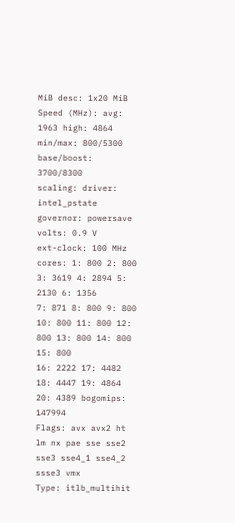MiB desc: 1x20 MiB
Speed (MHz): avg: 1963 high: 4864 min/max: 800/5300 base/boost: 3700/8300
scaling: driver: intel_pstate governor: powersave volts: 0.9 V
ext-clock: 100 MHz cores: 1: 800 2: 800 3: 3619 4: 2894 5: 2130 6: 1356
7: 871 8: 800 9: 800 10: 800 11: 800 12: 800 13: 800 14: 800 15: 800
16: 2222 17: 4482 18: 4447 19: 4864 20: 4389 bogomips: 147994
Flags: avx avx2 ht lm nx pae sse sse2 sse3 sse4_1 sse4_2 ssse3 vmx
Type: itlb_multihit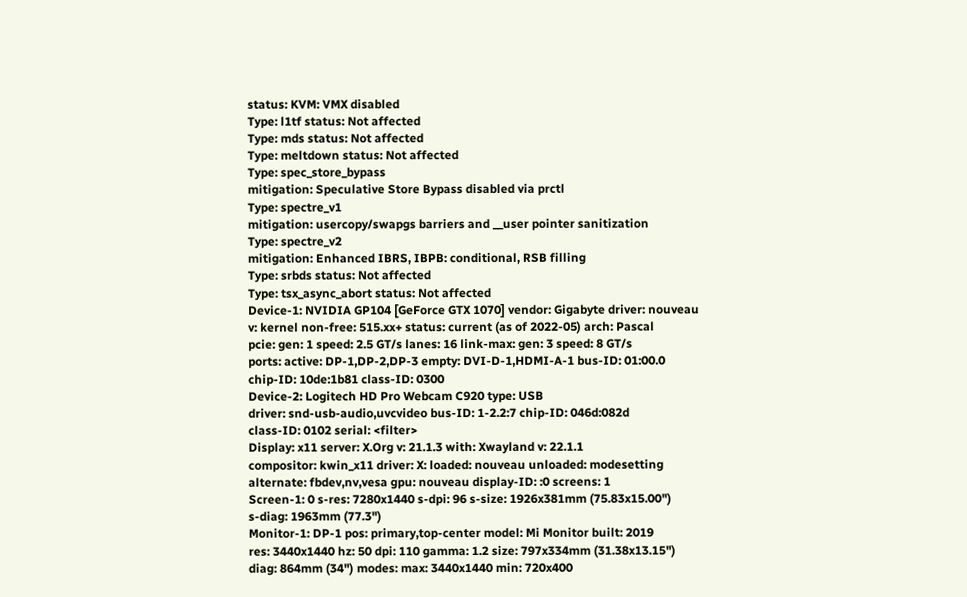status: KVM: VMX disabled
Type: l1tf status: Not affected
Type: mds status: Not affected
Type: meltdown status: Not affected
Type: spec_store_bypass
mitigation: Speculative Store Bypass disabled via prctl
Type: spectre_v1
mitigation: usercopy/swapgs barriers and __user pointer sanitization
Type: spectre_v2
mitigation: Enhanced IBRS, IBPB: conditional, RSB filling
Type: srbds status: Not affected
Type: tsx_async_abort status: Not affected
Device-1: NVIDIA GP104 [GeForce GTX 1070] vendor: Gigabyte driver: nouveau
v: kernel non-free: 515.xx+ status: current (as of 2022-05) arch: Pascal
pcie: gen: 1 speed: 2.5 GT/s lanes: 16 link-max: gen: 3 speed: 8 GT/s
ports: active: DP-1,DP-2,DP-3 empty: DVI-D-1,HDMI-A-1 bus-ID: 01:00.0
chip-ID: 10de:1b81 class-ID: 0300
Device-2: Logitech HD Pro Webcam C920 type: USB
driver: snd-usb-audio,uvcvideo bus-ID: 1-2.2:7 chip-ID: 046d:082d
class-ID: 0102 serial: <filter>
Display: x11 server: X.Org v: 21.1.3 with: Xwayland v: 22.1.1
compositor: kwin_x11 driver: X: loaded: nouveau unloaded: modesetting
alternate: fbdev,nv,vesa gpu: nouveau display-ID: :0 screens: 1
Screen-1: 0 s-res: 7280x1440 s-dpi: 96 s-size: 1926x381mm (75.83x15.00")
s-diag: 1963mm (77.3")
Monitor-1: DP-1 pos: primary,top-center model: Mi Monitor built: 2019
res: 3440x1440 hz: 50 dpi: 110 gamma: 1.2 size: 797x334mm (31.38x13.15")
diag: 864mm (34") modes: max: 3440x1440 min: 720x400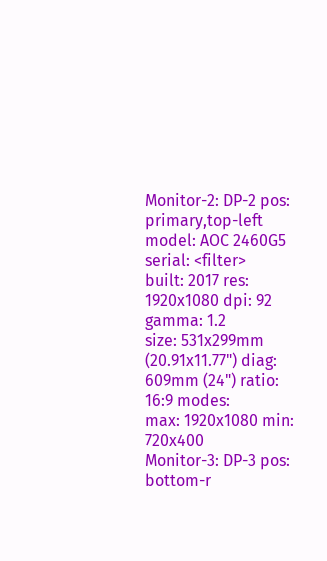Monitor-2: DP-2 pos: primary,top-left model: AOC 2460G5 serial: <filter>
built: 2017 res: 1920x1080 dpi: 92 gamma: 1.2
size: 531x299mm (20.91x11.77") diag: 609mm (24") ratio: 16:9 modes:
max: 1920x1080 min: 720x400
Monitor-3: DP-3 pos: bottom-r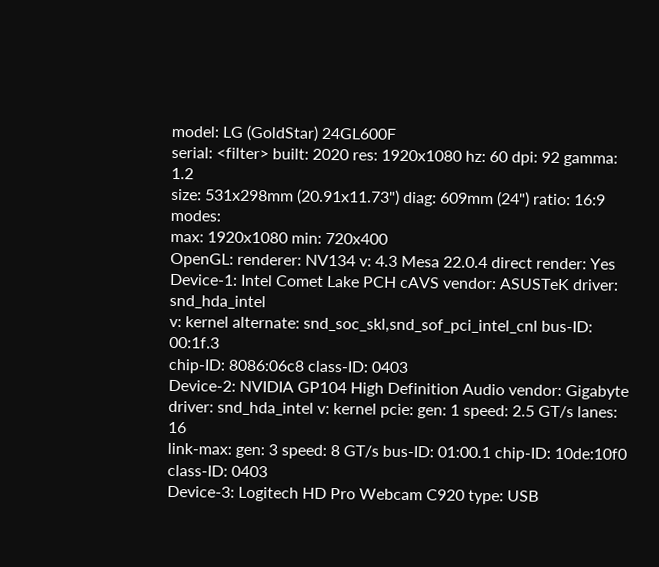model: LG (GoldStar) 24GL600F
serial: <filter> built: 2020 res: 1920x1080 hz: 60 dpi: 92 gamma: 1.2
size: 531x298mm (20.91x11.73") diag: 609mm (24") ratio: 16:9 modes:
max: 1920x1080 min: 720x400
OpenGL: renderer: NV134 v: 4.3 Mesa 22.0.4 direct render: Yes
Device-1: Intel Comet Lake PCH cAVS vendor: ASUSTeK driver: snd_hda_intel
v: kernel alternate: snd_soc_skl,snd_sof_pci_intel_cnl bus-ID: 00:1f.3
chip-ID: 8086:06c8 class-ID: 0403
Device-2: NVIDIA GP104 High Definition Audio vendor: Gigabyte
driver: snd_hda_intel v: kernel pcie: gen: 1 speed: 2.5 GT/s lanes: 16
link-max: gen: 3 speed: 8 GT/s bus-ID: 01:00.1 chip-ID: 10de:10f0
class-ID: 0403
Device-3: Logitech HD Pro Webcam C920 type: USB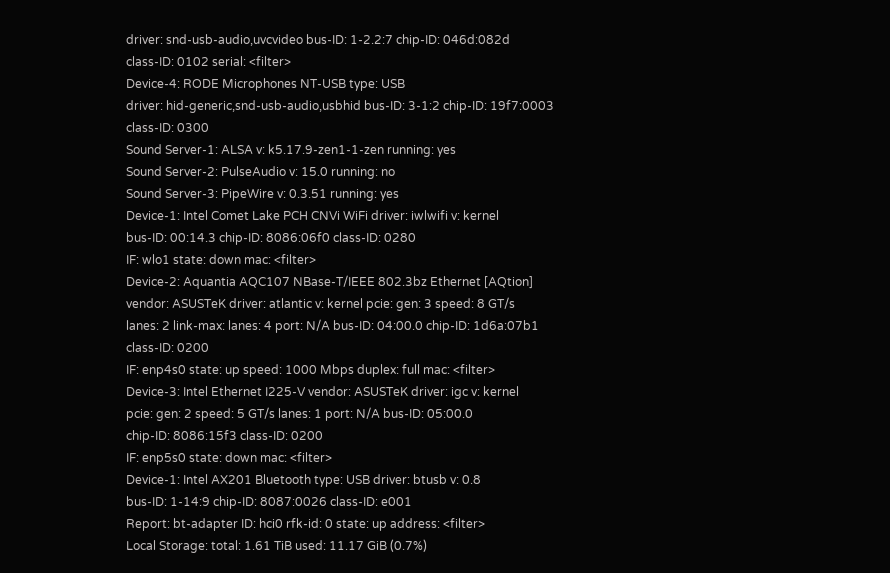driver: snd-usb-audio,uvcvideo bus-ID: 1-2.2:7 chip-ID: 046d:082d
class-ID: 0102 serial: <filter>
Device-4: RODE Microphones NT-USB type: USB
driver: hid-generic,snd-usb-audio,usbhid bus-ID: 3-1:2 chip-ID: 19f7:0003
class-ID: 0300
Sound Server-1: ALSA v: k5.17.9-zen1-1-zen running: yes
Sound Server-2: PulseAudio v: 15.0 running: no
Sound Server-3: PipeWire v: 0.3.51 running: yes
Device-1: Intel Comet Lake PCH CNVi WiFi driver: iwlwifi v: kernel
bus-ID: 00:14.3 chip-ID: 8086:06f0 class-ID: 0280
IF: wlo1 state: down mac: <filter>
Device-2: Aquantia AQC107 NBase-T/IEEE 802.3bz Ethernet [AQtion]
vendor: ASUSTeK driver: atlantic v: kernel pcie: gen: 3 speed: 8 GT/s
lanes: 2 link-max: lanes: 4 port: N/A bus-ID: 04:00.0 chip-ID: 1d6a:07b1
class-ID: 0200
IF: enp4s0 state: up speed: 1000 Mbps duplex: full mac: <filter>
Device-3: Intel Ethernet I225-V vendor: ASUSTeK driver: igc v: kernel
pcie: gen: 2 speed: 5 GT/s lanes: 1 port: N/A bus-ID: 05:00.0
chip-ID: 8086:15f3 class-ID: 0200
IF: enp5s0 state: down mac: <filter>
Device-1: Intel AX201 Bluetooth type: USB driver: btusb v: 0.8
bus-ID: 1-14:9 chip-ID: 8087:0026 class-ID: e001
Report: bt-adapter ID: hci0 rfk-id: 0 state: up address: <filter>
Local Storage: total: 1.61 TiB used: 11.17 GiB (0.7%)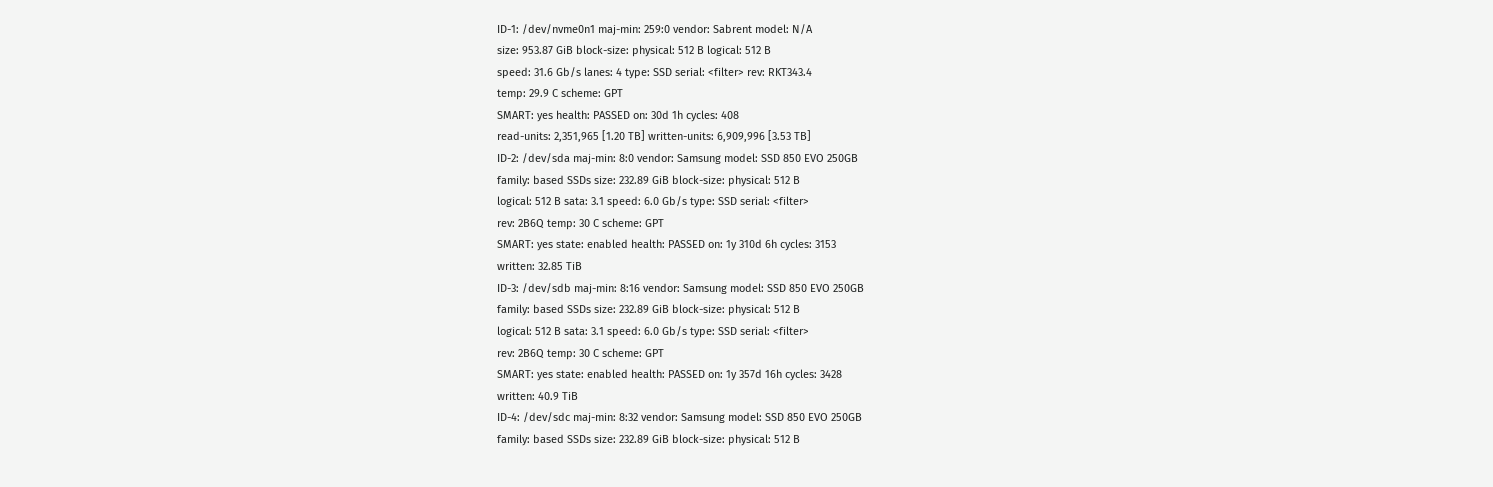ID-1: /dev/nvme0n1 maj-min: 259:0 vendor: Sabrent model: N/A
size: 953.87 GiB block-size: physical: 512 B logical: 512 B
speed: 31.6 Gb/s lanes: 4 type: SSD serial: <filter> rev: RKT343.4
temp: 29.9 C scheme: GPT
SMART: yes health: PASSED on: 30d 1h cycles: 408
read-units: 2,351,965 [1.20 TB] written-units: 6,909,996 [3.53 TB]
ID-2: /dev/sda maj-min: 8:0 vendor: Samsung model: SSD 850 EVO 250GB
family: based SSDs size: 232.89 GiB block-size: physical: 512 B
logical: 512 B sata: 3.1 speed: 6.0 Gb/s type: SSD serial: <filter>
rev: 2B6Q temp: 30 C scheme: GPT
SMART: yes state: enabled health: PASSED on: 1y 310d 6h cycles: 3153
written: 32.85 TiB
ID-3: /dev/sdb maj-min: 8:16 vendor: Samsung model: SSD 850 EVO 250GB
family: based SSDs size: 232.89 GiB block-size: physical: 512 B
logical: 512 B sata: 3.1 speed: 6.0 Gb/s type: SSD serial: <filter>
rev: 2B6Q temp: 30 C scheme: GPT
SMART: yes state: enabled health: PASSED on: 1y 357d 16h cycles: 3428
written: 40.9 TiB
ID-4: /dev/sdc maj-min: 8:32 vendor: Samsung model: SSD 850 EVO 250GB
family: based SSDs size: 232.89 GiB block-size: physical: 512 B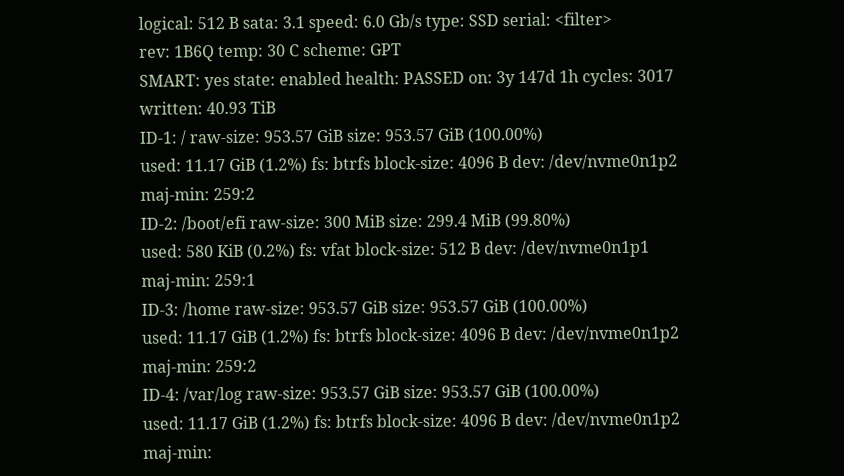logical: 512 B sata: 3.1 speed: 6.0 Gb/s type: SSD serial: <filter>
rev: 1B6Q temp: 30 C scheme: GPT
SMART: yes state: enabled health: PASSED on: 3y 147d 1h cycles: 3017
written: 40.93 TiB
ID-1: / raw-size: 953.57 GiB size: 953.57 GiB (100.00%)
used: 11.17 GiB (1.2%) fs: btrfs block-size: 4096 B dev: /dev/nvme0n1p2
maj-min: 259:2
ID-2: /boot/efi raw-size: 300 MiB size: 299.4 MiB (99.80%)
used: 580 KiB (0.2%) fs: vfat block-size: 512 B dev: /dev/nvme0n1p1
maj-min: 259:1
ID-3: /home raw-size: 953.57 GiB size: 953.57 GiB (100.00%)
used: 11.17 GiB (1.2%) fs: btrfs block-size: 4096 B dev: /dev/nvme0n1p2
maj-min: 259:2
ID-4: /var/log raw-size: 953.57 GiB size: 953.57 GiB (100.00%)
used: 11.17 GiB (1.2%) fs: btrfs block-size: 4096 B dev: /dev/nvme0n1p2
maj-min: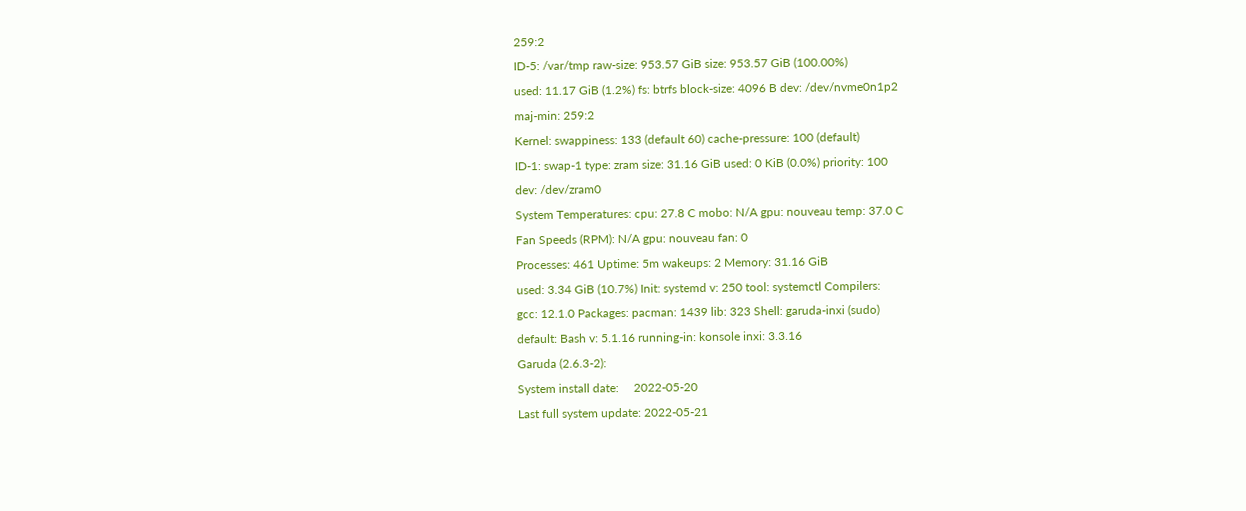259:2
ID-5: /var/tmp raw-size: 953.57 GiB size: 953.57 GiB (100.00%)
used: 11.17 GiB (1.2%) fs: btrfs block-size: 4096 B dev: /dev/nvme0n1p2
maj-min: 259:2
Kernel: swappiness: 133 (default 60) cache-pressure: 100 (default)
ID-1: swap-1 type: zram size: 31.16 GiB used: 0 KiB (0.0%) priority: 100
dev: /dev/zram0
System Temperatures: cpu: 27.8 C mobo: N/A gpu: nouveau temp: 37.0 C
Fan Speeds (RPM): N/A gpu: nouveau fan: 0
Processes: 461 Uptime: 5m wakeups: 2 Memory: 31.16 GiB
used: 3.34 GiB (10.7%) Init: systemd v: 250 tool: systemctl Compilers:
gcc: 12.1.0 Packages: pacman: 1439 lib: 323 Shell: garuda-inxi (sudo)
default: Bash v: 5.1.16 running-in: konsole inxi: 3.3.16
Garuda (2.6.3-2):
System install date:     2022-05-20
Last full system update: 2022-05-21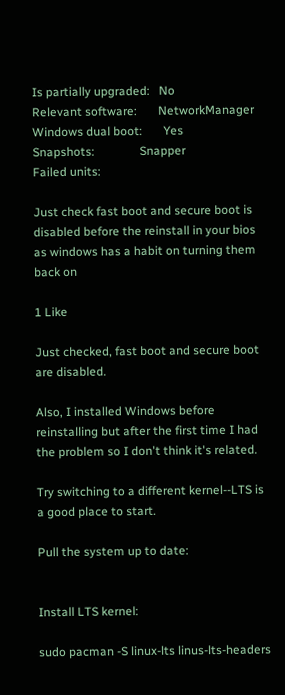Is partially upgraded:   No
Relevant software:       NetworkManager
Windows dual boot:       Yes
Snapshots:               Snapper
Failed units:

Just check fast boot and secure boot is disabled before the reinstall in your bios as windows has a habit on turning them back on

1 Like

Just checked, fast boot and secure boot are disabled.

Also, I installed Windows before reinstalling but after the first time I had the problem so I don't think it's related.

Try switching to a different kernel--LTS is a good place to start.

Pull the system up to date:


Install LTS kernel:

sudo pacman -S linux-lts linus-lts-headers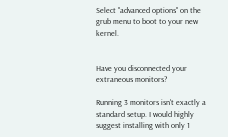Select "advanced options" on the grub menu to boot to your new kernel.


Have you disconnected your extraneous monitors?

Running 3 monitors isn't exactly a standard setup. I would highly suggest installing with only 1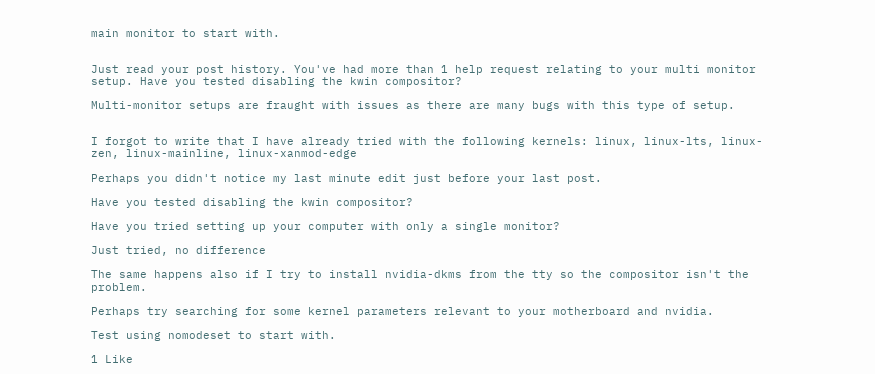main monitor to start with.


Just read your post history. You've had more than 1 help request relating to your multi monitor setup. Have you tested disabling the kwin compositor?

Multi-monitor setups are fraught with issues as there are many bugs with this type of setup.


I forgot to write that I have already tried with the following kernels: linux, linux-lts, linux-zen, linux-mainline, linux-xanmod-edge

Perhaps you didn't notice my last minute edit just before your last post.

Have you tested disabling the kwin compositor?

Have you tried setting up your computer with only a single monitor?

Just tried, no difference

The same happens also if I try to install nvidia-dkms from the tty so the compositor isn't the problem.

Perhaps try searching for some kernel parameters relevant to your motherboard and nvidia.

Test using nomodeset to start with.

1 Like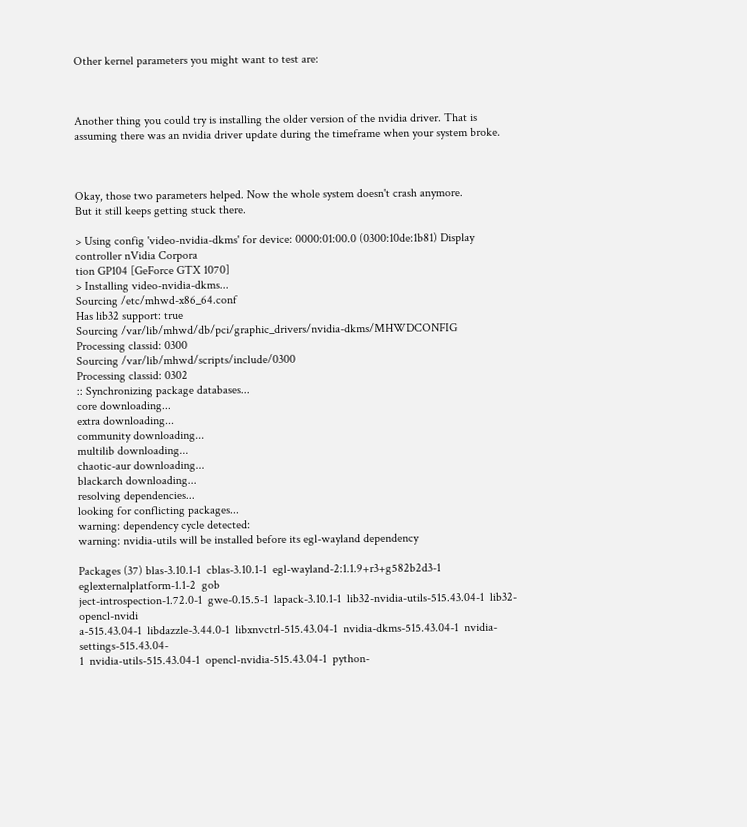Other kernel parameters you might want to test are:



Another thing you could try is installing the older version of the nvidia driver. That is assuming there was an nvidia driver update during the timeframe when your system broke.



Okay, those two parameters helped. Now the whole system doesn't crash anymore.
But it still keeps getting stuck there.

> Using config 'video-nvidia-dkms' for device: 0000:01:00.0 (0300:10de:1b81) Display controller nVidia Corpora
tion GP104 [GeForce GTX 1070]
> Installing video-nvidia-dkms...
Sourcing /etc/mhwd-x86_64.conf
Has lib32 support: true
Sourcing /var/lib/mhwd/db/pci/graphic_drivers/nvidia-dkms/MHWDCONFIG
Processing classid: 0300
Sourcing /var/lib/mhwd/scripts/include/0300
Processing classid: 0302
:: Synchronizing package databases...
core downloading...
extra downloading...
community downloading...
multilib downloading...
chaotic-aur downloading...
blackarch downloading...
resolving dependencies...
looking for conflicting packages...
warning: dependency cycle detected:
warning: nvidia-utils will be installed before its egl-wayland dependency

Packages (37) blas-3.10.1-1  cblas-3.10.1-1  egl-wayland-2:1.1.9+r3+g582b2d3-1  eglexternalplatform-1.1-2  gob
ject-introspection-1.72.0-1  gwe-0.15.5-1  lapack-3.10.1-1  lib32-nvidia-utils-515.43.04-1  lib32-opencl-nvidi
a-515.43.04-1  libdazzle-3.44.0-1  libxnvctrl-515.43.04-1  nvidia-dkms-515.43.04-1  nvidia-settings-515.43.04-
1  nvidia-utils-515.43.04-1  opencl-nvidia-515.43.04-1  python-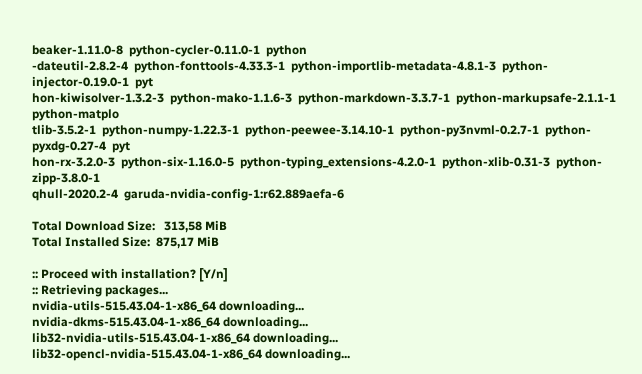beaker-1.11.0-8  python-cycler-0.11.0-1  python
-dateutil-2.8.2-4  python-fonttools-4.33.3-1  python-importlib-metadata-4.8.1-3  python-injector-0.19.0-1  pyt
hon-kiwisolver-1.3.2-3  python-mako-1.1.6-3  python-markdown-3.3.7-1  python-markupsafe-2.1.1-1  python-matplo
tlib-3.5.2-1  python-numpy-1.22.3-1  python-peewee-3.14.10-1  python-py3nvml-0.2.7-1  python-pyxdg-0.27-4  pyt
hon-rx-3.2.0-3  python-six-1.16.0-5  python-typing_extensions-4.2.0-1  python-xlib-0.31-3  python-zipp-3.8.0-1
qhull-2020.2-4  garuda-nvidia-config-1:r62.889aefa-6

Total Download Size:   313,58 MiB
Total Installed Size:  875,17 MiB

:: Proceed with installation? [Y/n]
:: Retrieving packages...
nvidia-utils-515.43.04-1-x86_64 downloading...
nvidia-dkms-515.43.04-1-x86_64 downloading...
lib32-nvidia-utils-515.43.04-1-x86_64 downloading...
lib32-opencl-nvidia-515.43.04-1-x86_64 downloading...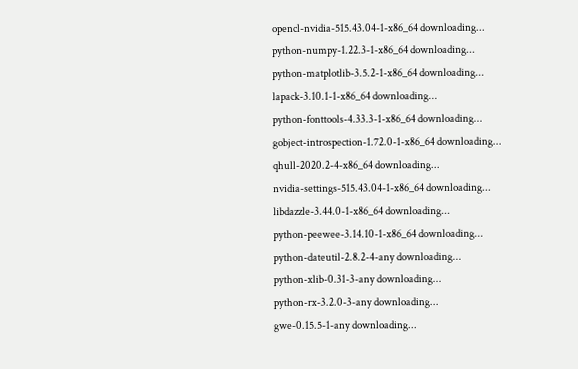opencl-nvidia-515.43.04-1-x86_64 downloading...
python-numpy-1.22.3-1-x86_64 downloading...
python-matplotlib-3.5.2-1-x86_64 downloading...
lapack-3.10.1-1-x86_64 downloading...
python-fonttools-4.33.3-1-x86_64 downloading...
gobject-introspection-1.72.0-1-x86_64 downloading...
qhull-2020.2-4-x86_64 downloading...
nvidia-settings-515.43.04-1-x86_64 downloading...
libdazzle-3.44.0-1-x86_64 downloading...
python-peewee-3.14.10-1-x86_64 downloading...
python-dateutil-2.8.2-4-any downloading...
python-xlib-0.31-3-any downloading...
python-rx-3.2.0-3-any downloading...
gwe-0.15.5-1-any downloading...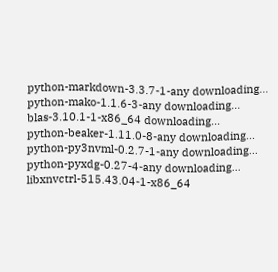python-markdown-3.3.7-1-any downloading...
python-mako-1.1.6-3-any downloading...
blas-3.10.1-1-x86_64 downloading...
python-beaker-1.11.0-8-any downloading...
python-py3nvml-0.2.7-1-any downloading...
python-pyxdg-0.27-4-any downloading...
libxnvctrl-515.43.04-1-x86_64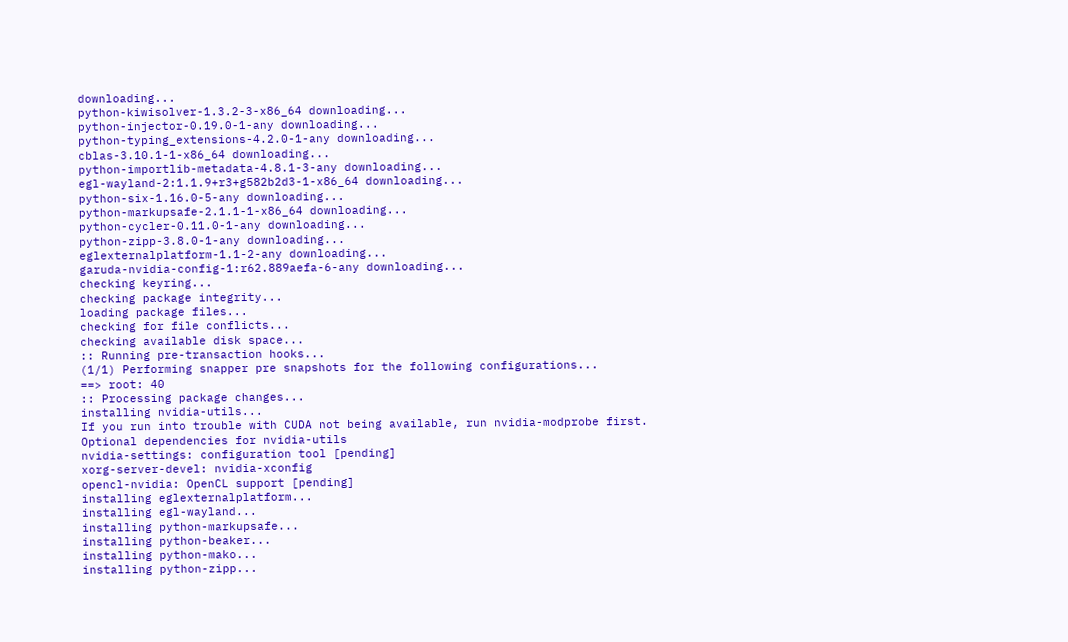downloading...
python-kiwisolver-1.3.2-3-x86_64 downloading...
python-injector-0.19.0-1-any downloading...
python-typing_extensions-4.2.0-1-any downloading...
cblas-3.10.1-1-x86_64 downloading...
python-importlib-metadata-4.8.1-3-any downloading...
egl-wayland-2:1.1.9+r3+g582b2d3-1-x86_64 downloading...
python-six-1.16.0-5-any downloading...
python-markupsafe-2.1.1-1-x86_64 downloading...
python-cycler-0.11.0-1-any downloading...
python-zipp-3.8.0-1-any downloading...
eglexternalplatform-1.1-2-any downloading...
garuda-nvidia-config-1:r62.889aefa-6-any downloading...
checking keyring...
checking package integrity...
loading package files...
checking for file conflicts...
checking available disk space...
:: Running pre-transaction hooks...
(1/1) Performing snapper pre snapshots for the following configurations...
==> root: 40
:: Processing package changes...
installing nvidia-utils...
If you run into trouble with CUDA not being available, run nvidia-modprobe first.
Optional dependencies for nvidia-utils
nvidia-settings: configuration tool [pending]
xorg-server-devel: nvidia-xconfig
opencl-nvidia: OpenCL support [pending]
installing eglexternalplatform...
installing egl-wayland...
installing python-markupsafe...
installing python-beaker...
installing python-mako...
installing python-zipp...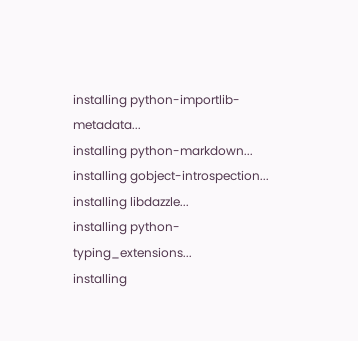installing python-importlib-metadata...
installing python-markdown...
installing gobject-introspection...
installing libdazzle...
installing python-typing_extensions...
installing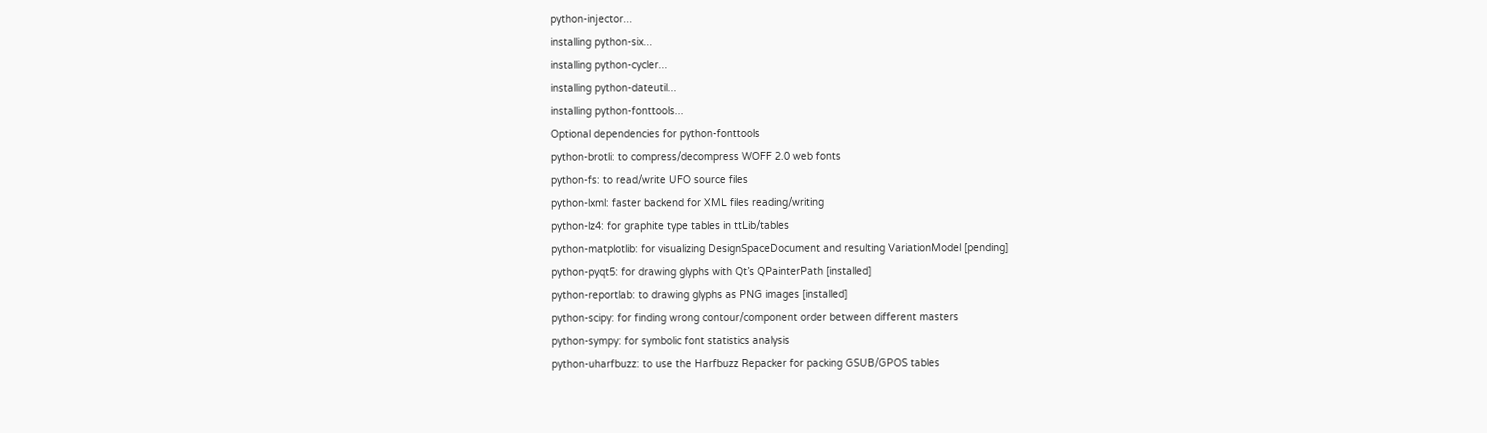python-injector...
installing python-six...
installing python-cycler...
installing python-dateutil...
installing python-fonttools...
Optional dependencies for python-fonttools
python-brotli: to compress/decompress WOFF 2.0 web fonts
python-fs: to read/write UFO source files
python-lxml: faster backend for XML files reading/writing
python-lz4: for graphite type tables in ttLib/tables
python-matplotlib: for visualizing DesignSpaceDocument and resulting VariationModel [pending]
python-pyqt5: for drawing glyphs with Qt’s QPainterPath [installed]
python-reportlab: to drawing glyphs as PNG images [installed]
python-scipy: for finding wrong contour/component order between different masters
python-sympy: for symbolic font statistics analysis
python-uharfbuzz: to use the Harfbuzz Repacker for packing GSUB/GPOS tables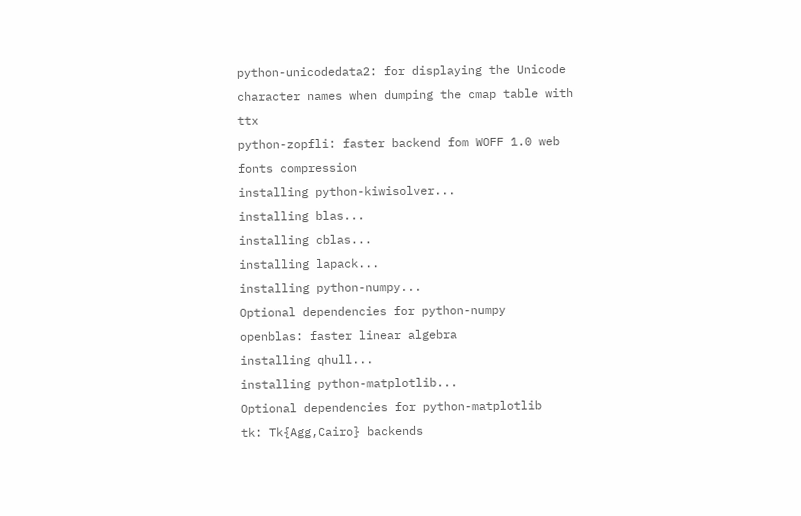python-unicodedata2: for displaying the Unicode character names when dumping the cmap table with ttx
python-zopfli: faster backend fom WOFF 1.0 web fonts compression
installing python-kiwisolver...
installing blas...
installing cblas...
installing lapack...
installing python-numpy...
Optional dependencies for python-numpy
openblas: faster linear algebra
installing qhull...
installing python-matplotlib...
Optional dependencies for python-matplotlib
tk: Tk{Agg,Cairo} backends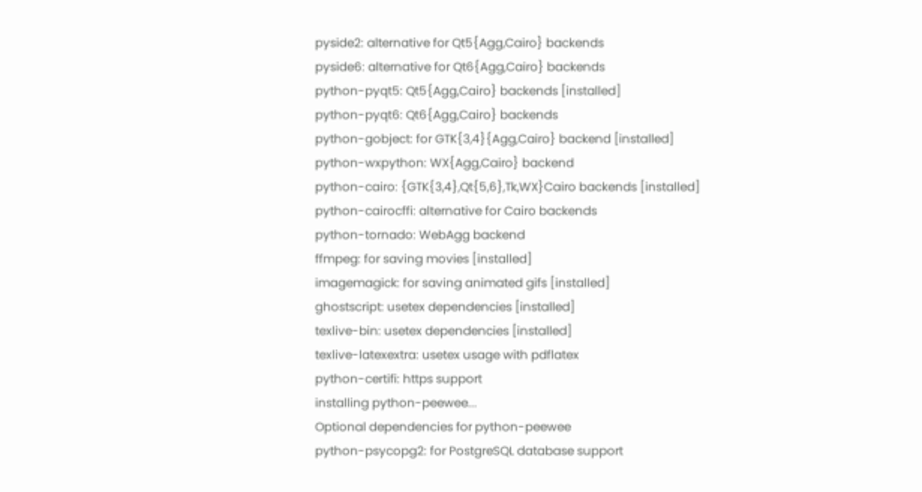pyside2: alternative for Qt5{Agg,Cairo} backends
pyside6: alternative for Qt6{Agg,Cairo} backends
python-pyqt5: Qt5{Agg,Cairo} backends [installed]
python-pyqt6: Qt6{Agg,Cairo} backends
python-gobject: for GTK{3,4}{Agg,Cairo} backend [installed]
python-wxpython: WX{Agg,Cairo} backend
python-cairo: {GTK{3,4},Qt{5,6},Tk,WX}Cairo backends [installed]
python-cairocffi: alternative for Cairo backends
python-tornado: WebAgg backend
ffmpeg: for saving movies [installed]
imagemagick: for saving animated gifs [installed]
ghostscript: usetex dependencies [installed]
texlive-bin: usetex dependencies [installed]
texlive-latexextra: usetex usage with pdflatex
python-certifi: https support
installing python-peewee...
Optional dependencies for python-peewee
python-psycopg2: for PostgreSQL database support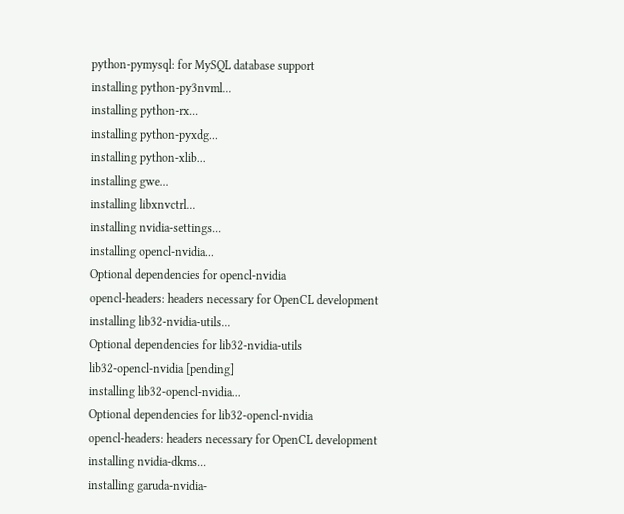python-pymysql: for MySQL database support
installing python-py3nvml...
installing python-rx...
installing python-pyxdg...
installing python-xlib...
installing gwe...
installing libxnvctrl...
installing nvidia-settings...
installing opencl-nvidia...
Optional dependencies for opencl-nvidia
opencl-headers: headers necessary for OpenCL development
installing lib32-nvidia-utils...
Optional dependencies for lib32-nvidia-utils
lib32-opencl-nvidia [pending]
installing lib32-opencl-nvidia...
Optional dependencies for lib32-opencl-nvidia
opencl-headers: headers necessary for OpenCL development
installing nvidia-dkms...
installing garuda-nvidia-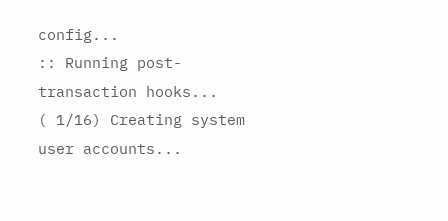config...
:: Running post-transaction hooks...
( 1/16) Creating system user accounts...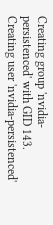Creating group 'nvidia-persistenced' with GID 143.
Creating user 'nvidia-persistenced'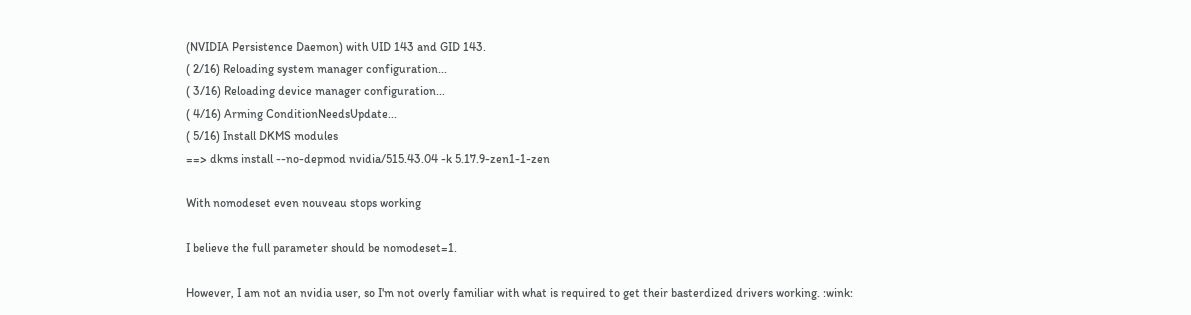(NVIDIA Persistence Daemon) with UID 143 and GID 143.
( 2/16) Reloading system manager configuration...
( 3/16) Reloading device manager configuration...
( 4/16) Arming ConditionNeedsUpdate...
( 5/16) Install DKMS modules
==> dkms install --no-depmod nvidia/515.43.04 -k 5.17.9-zen1-1-zen

With nomodeset even nouveau stops working

I believe the full parameter should be nomodeset=1.

However, I am not an nvidia user, so I'm not overly familiar with what is required to get their basterdized drivers working. :wink: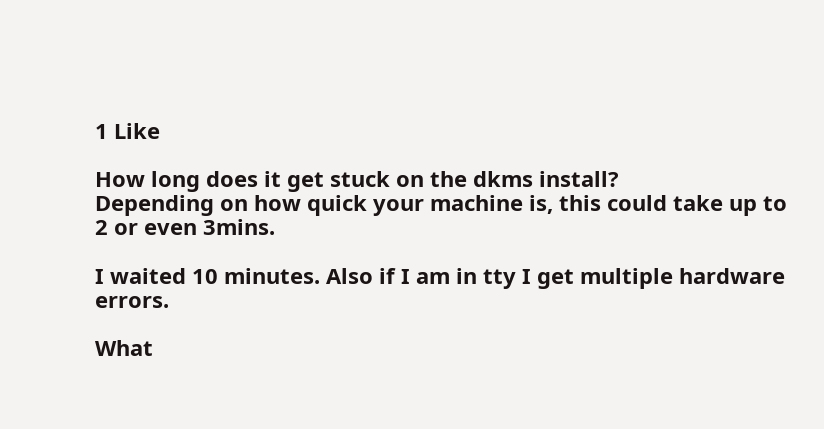1 Like

How long does it get stuck on the dkms install?
Depending on how quick your machine is, this could take up to 2 or even 3mins.

I waited 10 minutes. Also if I am in tty I get multiple hardware errors.

What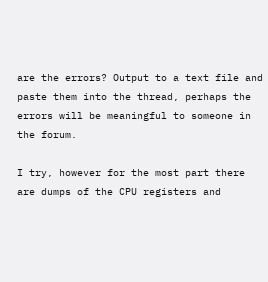are the errors? Output to a text file and paste them into the thread, perhaps the errors will be meaningful to someone in the forum.

I try, however for the most part there are dumps of the CPU registers and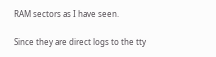RAM sectors as I have seen.

Since they are direct logs to the tty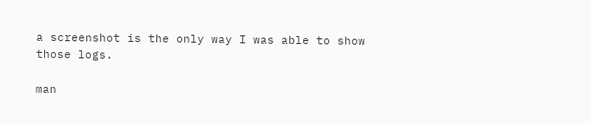a screenshot is the only way I was able to show those logs.

man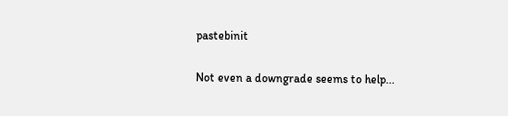pastebinit

Not even a downgrade seems to help...